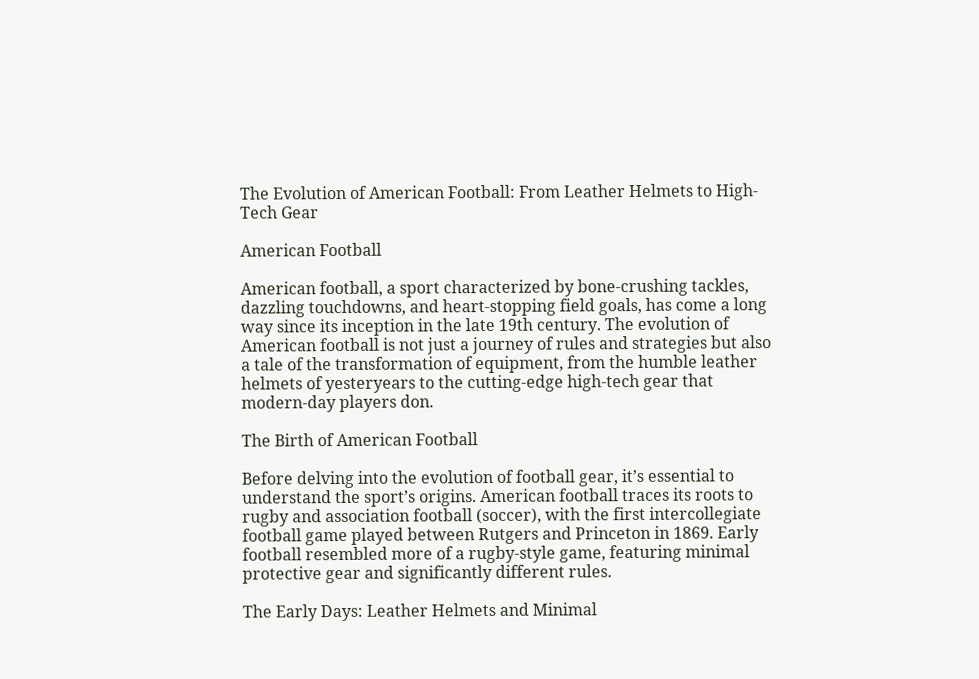The Evolution of American Football: From Leather Helmets to High-Tech Gear

American Football

American football, a sport characterized by bone-crushing tackles, dazzling touchdowns, and heart-stopping field goals, has come a long way since its inception in the late 19th century. The evolution of American football is not just a journey of rules and strategies but also a tale of the transformation of equipment, from the humble leather helmets of yesteryears to the cutting-edge high-tech gear that modern-day players don.

The Birth of American Football

Before delving into the evolution of football gear, it’s essential to understand the sport’s origins. American football traces its roots to rugby and association football (soccer), with the first intercollegiate football game played between Rutgers and Princeton in 1869. Early football resembled more of a rugby-style game, featuring minimal protective gear and significantly different rules.

The Early Days: Leather Helmets and Minimal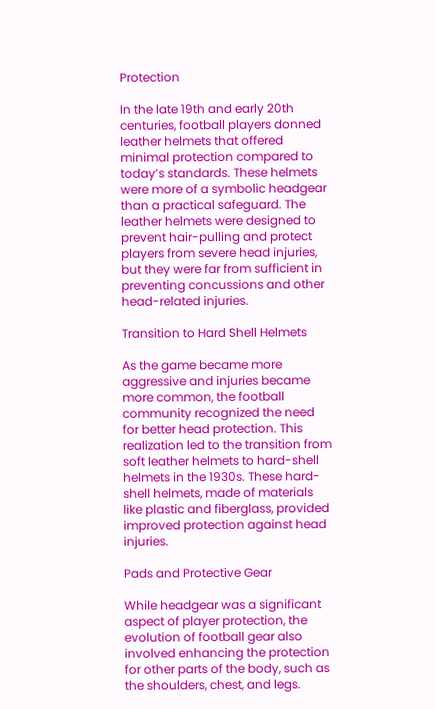Protection

In the late 19th and early 20th centuries, football players donned leather helmets that offered minimal protection compared to today’s standards. These helmets were more of a symbolic headgear than a practical safeguard. The leather helmets were designed to prevent hair-pulling and protect players from severe head injuries, but they were far from sufficient in preventing concussions and other head-related injuries.

Transition to Hard Shell Helmets

As the game became more aggressive and injuries became more common, the football community recognized the need for better head protection. This realization led to the transition from soft leather helmets to hard-shell helmets in the 1930s. These hard-shell helmets, made of materials like plastic and fiberglass, provided improved protection against head injuries.

Pads and Protective Gear

While headgear was a significant aspect of player protection, the evolution of football gear also involved enhancing the protection for other parts of the body, such as the shoulders, chest, and legs.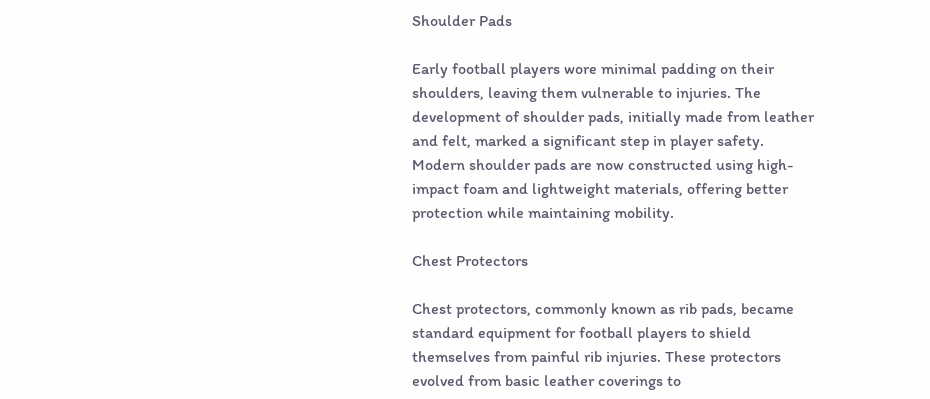Shoulder Pads

Early football players wore minimal padding on their shoulders, leaving them vulnerable to injuries. The development of shoulder pads, initially made from leather and felt, marked a significant step in player safety. Modern shoulder pads are now constructed using high-impact foam and lightweight materials, offering better protection while maintaining mobility.

Chest Protectors

Chest protectors, commonly known as rib pads, became standard equipment for football players to shield themselves from painful rib injuries. These protectors evolved from basic leather coverings to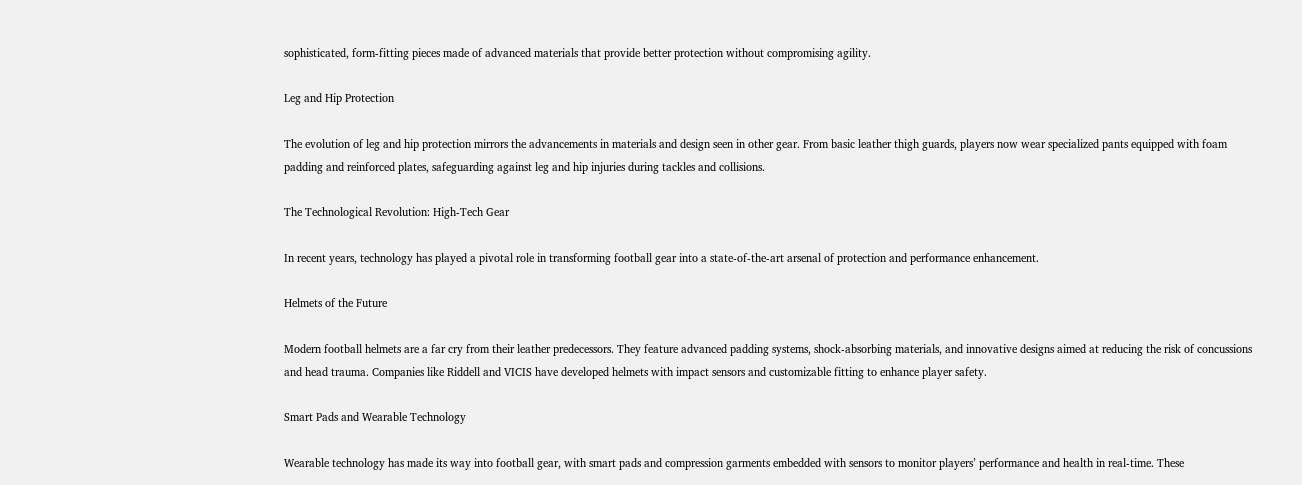sophisticated, form-fitting pieces made of advanced materials that provide better protection without compromising agility.

Leg and Hip Protection

The evolution of leg and hip protection mirrors the advancements in materials and design seen in other gear. From basic leather thigh guards, players now wear specialized pants equipped with foam padding and reinforced plates, safeguarding against leg and hip injuries during tackles and collisions.

The Technological Revolution: High-Tech Gear

In recent years, technology has played a pivotal role in transforming football gear into a state-of-the-art arsenal of protection and performance enhancement.

Helmets of the Future

Modern football helmets are a far cry from their leather predecessors. They feature advanced padding systems, shock-absorbing materials, and innovative designs aimed at reducing the risk of concussions and head trauma. Companies like Riddell and VICIS have developed helmets with impact sensors and customizable fitting to enhance player safety.

Smart Pads and Wearable Technology

Wearable technology has made its way into football gear, with smart pads and compression garments embedded with sensors to monitor players’ performance and health in real-time. These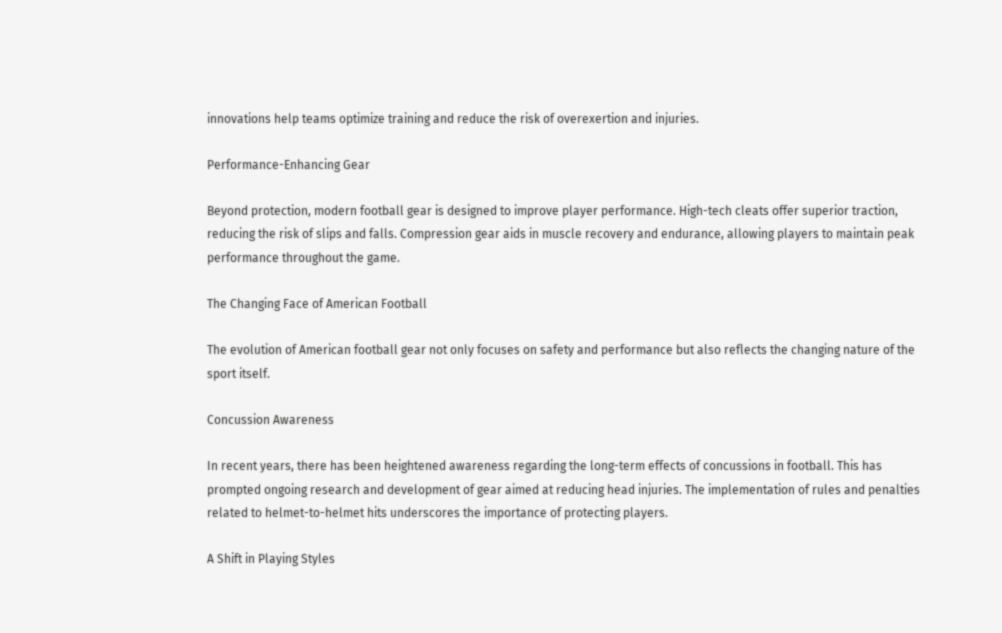innovations help teams optimize training and reduce the risk of overexertion and injuries.

Performance-Enhancing Gear

Beyond protection, modern football gear is designed to improve player performance. High-tech cleats offer superior traction, reducing the risk of slips and falls. Compression gear aids in muscle recovery and endurance, allowing players to maintain peak performance throughout the game.

The Changing Face of American Football

The evolution of American football gear not only focuses on safety and performance but also reflects the changing nature of the sport itself.

Concussion Awareness

In recent years, there has been heightened awareness regarding the long-term effects of concussions in football. This has prompted ongoing research and development of gear aimed at reducing head injuries. The implementation of rules and penalties related to helmet-to-helmet hits underscores the importance of protecting players.

A Shift in Playing Styles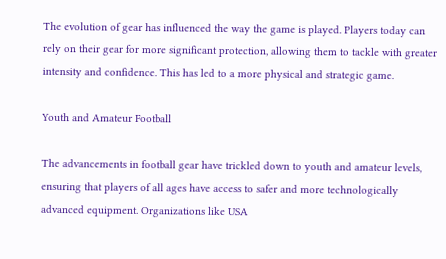The evolution of gear has influenced the way the game is played. Players today can rely on their gear for more significant protection, allowing them to tackle with greater intensity and confidence. This has led to a more physical and strategic game.

Youth and Amateur Football

The advancements in football gear have trickled down to youth and amateur levels, ensuring that players of all ages have access to safer and more technologically advanced equipment. Organizations like USA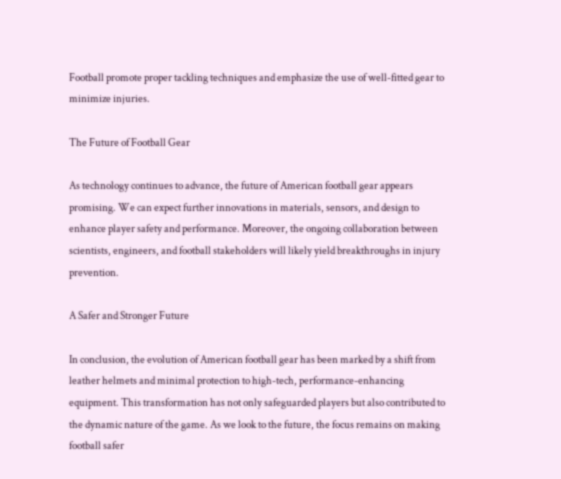Football promote proper tackling techniques and emphasize the use of well-fitted gear to minimize injuries.

The Future of Football Gear

As technology continues to advance, the future of American football gear appears promising. We can expect further innovations in materials, sensors, and design to enhance player safety and performance. Moreover, the ongoing collaboration between scientists, engineers, and football stakeholders will likely yield breakthroughs in injury prevention.

A Safer and Stronger Future

In conclusion, the evolution of American football gear has been marked by a shift from leather helmets and minimal protection to high-tech, performance-enhancing equipment. This transformation has not only safeguarded players but also contributed to the dynamic nature of the game. As we look to the future, the focus remains on making football safer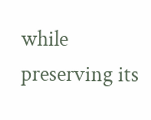while preserving its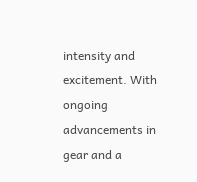intensity and excitement. With ongoing advancements in gear and a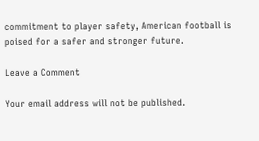commitment to player safety, American football is poised for a safer and stronger future.

Leave a Comment

Your email address will not be published.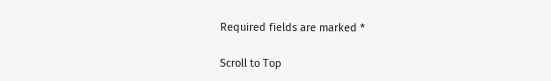Required fields are marked *

Scroll to Top